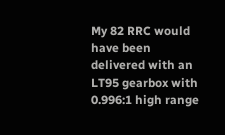My 82 RRC would have been delivered with an LT95 gearbox with 0.996:1 high range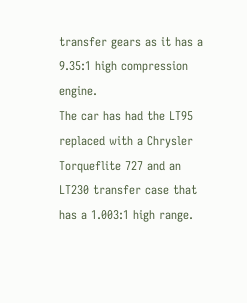transfer gears as it has a 9.35:1 high compression engine.
The car has had the LT95 replaced with a Chrysler Torqueflite 727 and an LT230 transfer case that has a 1.003:1 high range.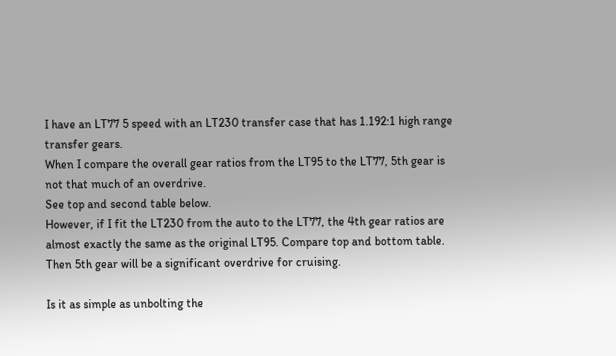I have an LT77 5 speed with an LT230 transfer case that has 1.192:1 high range transfer gears.
When I compare the overall gear ratios from the LT95 to the LT77, 5th gear is not that much of an overdrive.
See top and second table below.
However, if I fit the LT230 from the auto to the LT77, the 4th gear ratios are almost exactly the same as the original LT95. Compare top and bottom table.
Then 5th gear will be a significant overdrive for cruising.

Is it as simple as unbolting the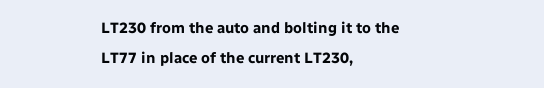LT230 from the auto and bolting it to the LT77 in place of the current LT230,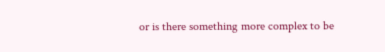or is there something more complex to be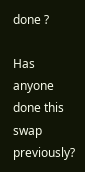done ?

Has anyone done this swap previously?